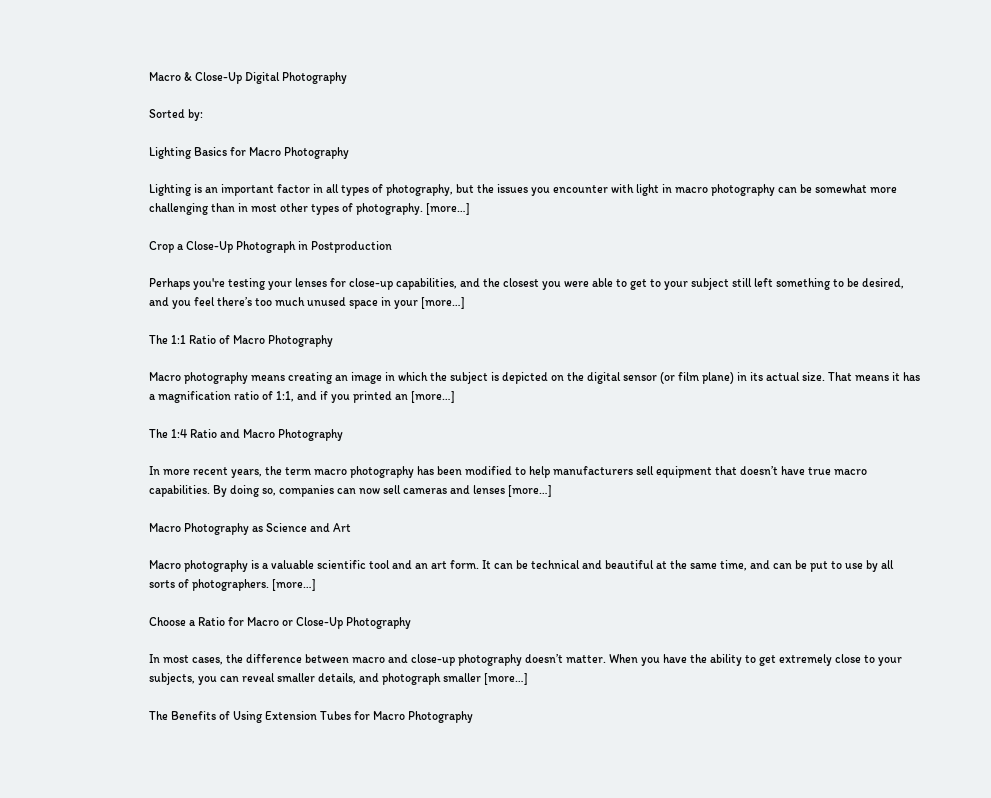Macro & Close-Up Digital Photography

Sorted by:

Lighting Basics for Macro Photography

Lighting is an important factor in all types of photography, but the issues you encounter with light in macro photography can be somewhat more challenging than in most other types of photography. [more…]

Crop a Close-Up Photograph in Postproduction

Perhaps you're testing your lenses for close-up capabilities, and the closest you were able to get to your subject still left something to be desired, and you feel there’s too much unused space in your [more…]

The 1:1 Ratio of Macro Photography

Macro photography means creating an image in which the subject is depicted on the digital sensor (or film plane) in its actual size. That means it has a magnification ratio of 1:1, and if you printed an [more…]

The 1:4 Ratio and Macro Photography

In more recent years, the term macro photography has been modified to help manufacturers sell equipment that doesn’t have true macro capabilities. By doing so, companies can now sell cameras and lenses [more…]

Macro Photography as Science and Art

Macro photography is a valuable scientific tool and an art form. It can be technical and beautiful at the same time, and can be put to use by all sorts of photographers. [more…]

Choose a Ratio for Macro or Close-Up Photography

In most cases, the difference between macro and close-up photography doesn’t matter. When you have the ability to get extremely close to your subjects, you can reveal smaller details, and photograph smaller [more…]

The Benefits of Using Extension Tubes for Macro Photography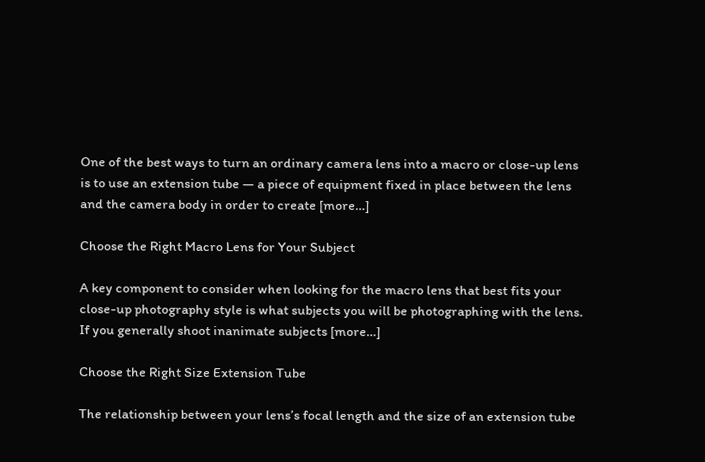One of the best ways to turn an ordinary camera lens into a macro or close-up lens is to use an extension tube — a piece of equipment fixed in place between the lens and the camera body in order to create [more…]

Choose the Right Macro Lens for Your Subject

A key component to consider when looking for the macro lens that best fits your close-up photography style is what subjects you will be photographing with the lens. If you generally shoot inanimate subjects [more…]

Choose the Right Size Extension Tube

The relationship between your lens’s focal length and the size of an extension tube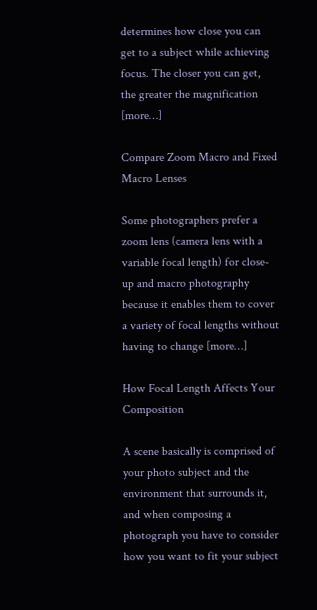determines how close you can get to a subject while achieving focus. The closer you can get, the greater the magnification [more…]

Compare Zoom Macro and Fixed Macro Lenses

Some photographers prefer a zoom lens (camera lens with a variable focal length) for close-up and macro photography because it enables them to cover a variety of focal lengths without having to change [more…]

How Focal Length Affects Your Composition

A scene basically is comprised of your photo subject and the environment that surrounds it, and when composing a photograph you have to consider how you want to fit your subject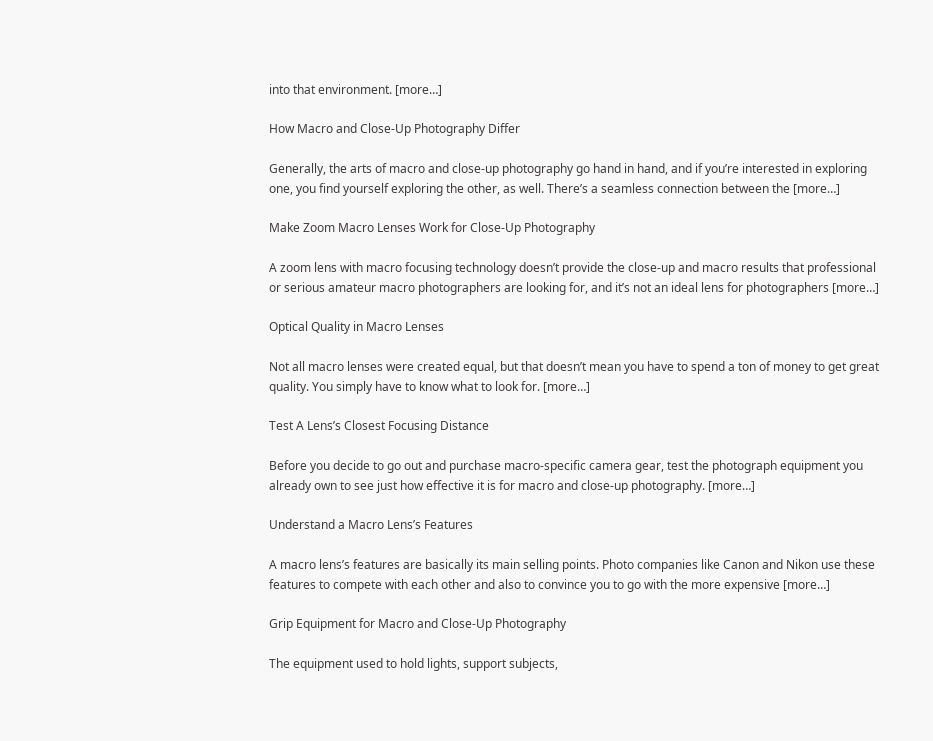into that environment. [more…]

How Macro and Close-Up Photography Differ

Generally, the arts of macro and close-up photography go hand in hand, and if you’re interested in exploring one, you find yourself exploring the other, as well. There’s a seamless connection between the [more…]

Make Zoom Macro Lenses Work for Close-Up Photography

A zoom lens with macro focusing technology doesn’t provide the close-up and macro results that professional or serious amateur macro photographers are looking for, and it’s not an ideal lens for photographers [more…]

Optical Quality in Macro Lenses

Not all macro lenses were created equal, but that doesn’t mean you have to spend a ton of money to get great quality. You simply have to know what to look for. [more…]

Test A Lens’s Closest Focusing Distance

Before you decide to go out and purchase macro-specific camera gear, test the photograph equipment you already own to see just how effective it is for macro and close-up photography. [more…]

Understand a Macro Lens’s Features

A macro lens’s features are basically its main selling points. Photo companies like Canon and Nikon use these features to compete with each other and also to convince you to go with the more expensive [more…]

Grip Equipment for Macro and Close-Up Photography

The equipment used to hold lights, support subjects,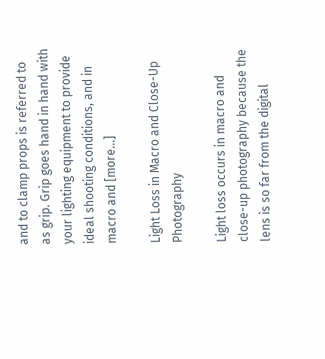and to clamp props is referred to as grip. Grip goes hand in hand with your lighting equipment to provide ideal shooting conditions, and in macro and [more…]

Light Loss in Macro and Close-Up Photography

Light loss occurs in macro and close-up photography because the lens is so far from the digital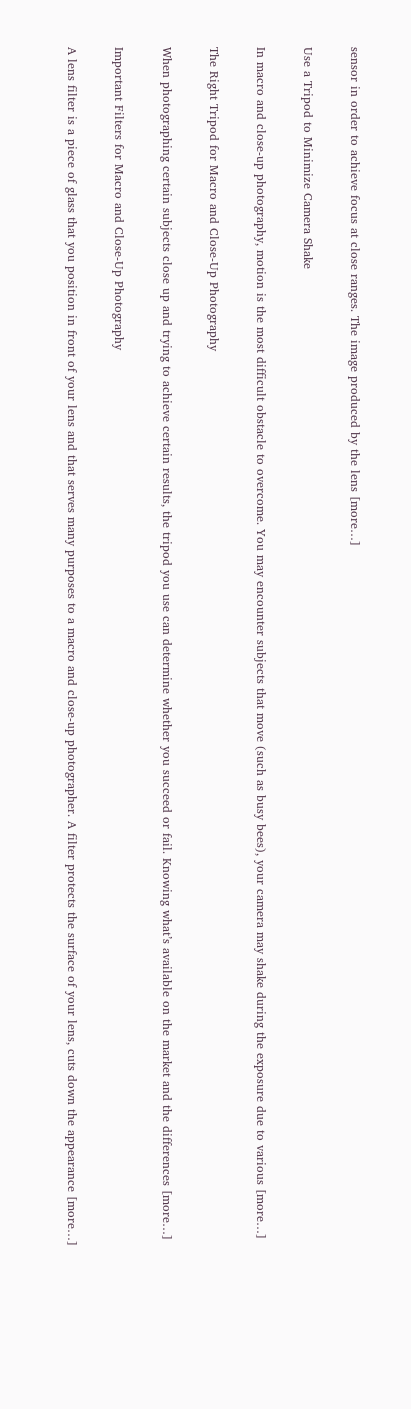sensor in order to achieve focus at close ranges. The image produced by the lens [more…]

Use a Tripod to Minimize Camera Shake

In macro and close-up photography, motion is the most difficult obstacle to overcome. You may encounter subjects that move (such as busy bees), your camera may shake during the exposure due to various [more…]

The Right Tripod for Macro and Close-Up Photography

When photographing certain subjects close up and trying to achieve certain results, the tripod you use can determine whether you succeed or fail. Knowing what’s available on the market and the differences [more…]

Important Filters for Macro and Close-Up Photography

A lens filter is a piece of glass that you position in front of your lens and that serves many purposes to a macro and close-up photographer. A filter protects the surface of your lens, cuts down the appearance [more…]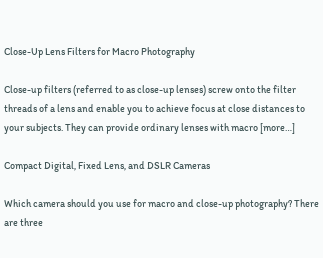Close-Up Lens Filters for Macro Photography

Close-up filters (referred to as close-up lenses) screw onto the filter threads of a lens and enable you to achieve focus at close distances to your subjects. They can provide ordinary lenses with macro [more…]

Compact Digital, Fixed Lens, and DSLR Cameras

Which camera should you use for macro and close-up photography? There are three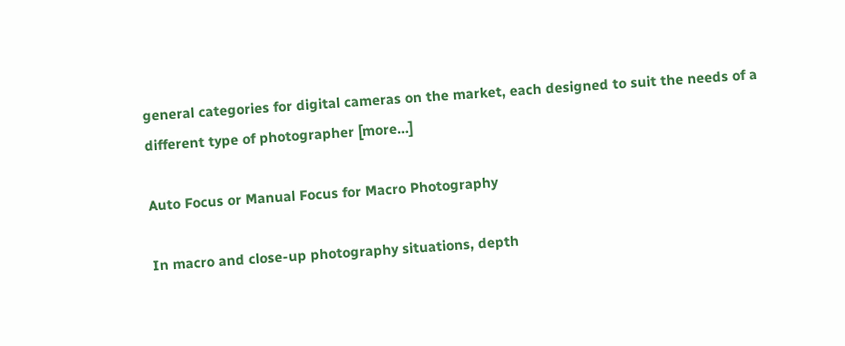general categories for digital cameras on the market, each designed to suit the needs of a different type of photographer [more…]

Auto Focus or Manual Focus for Macro Photography

In macro and close-up photography situations, depth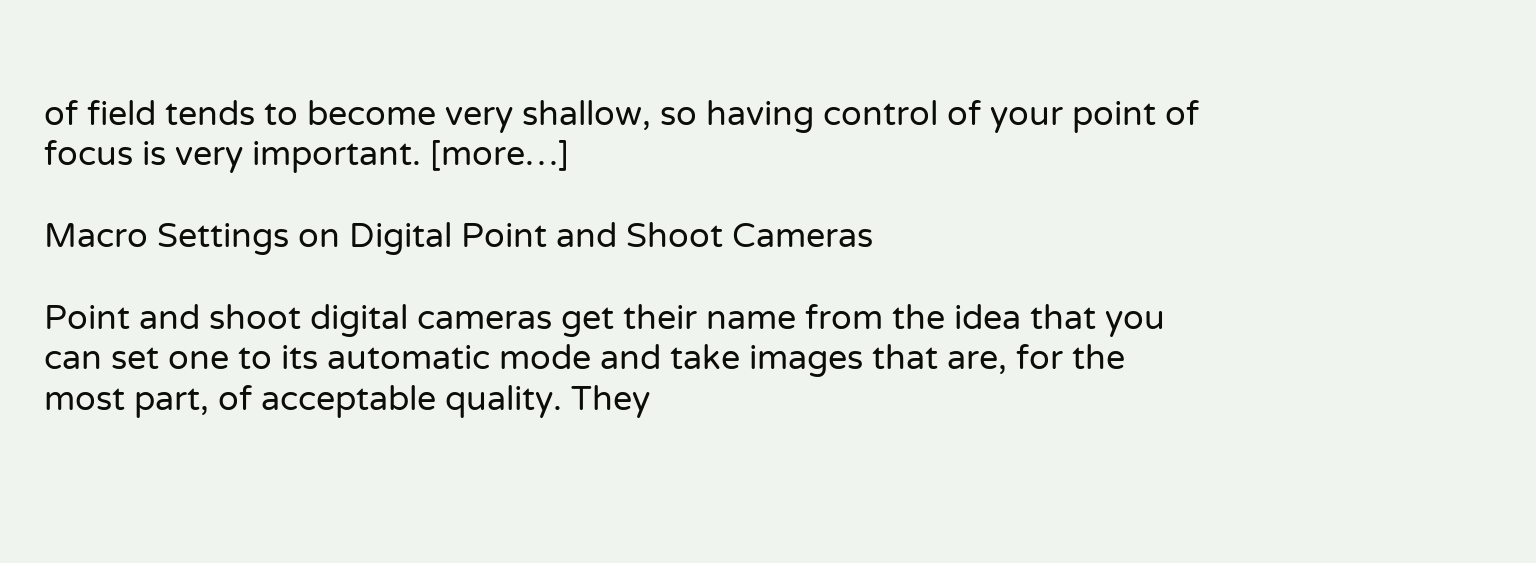of field tends to become very shallow, so having control of your point of focus is very important. [more…]

Macro Settings on Digital Point and Shoot Cameras

Point and shoot digital cameras get their name from the idea that you can set one to its automatic mode and take images that are, for the most part, of acceptable quality. They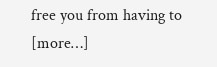free you from having to [more…]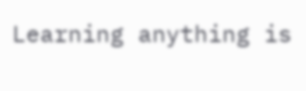Learning anything is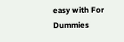easy with For Dummies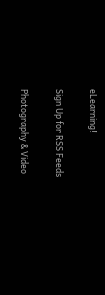eLearning!

Sign Up for RSS Feeds

Photography & Video